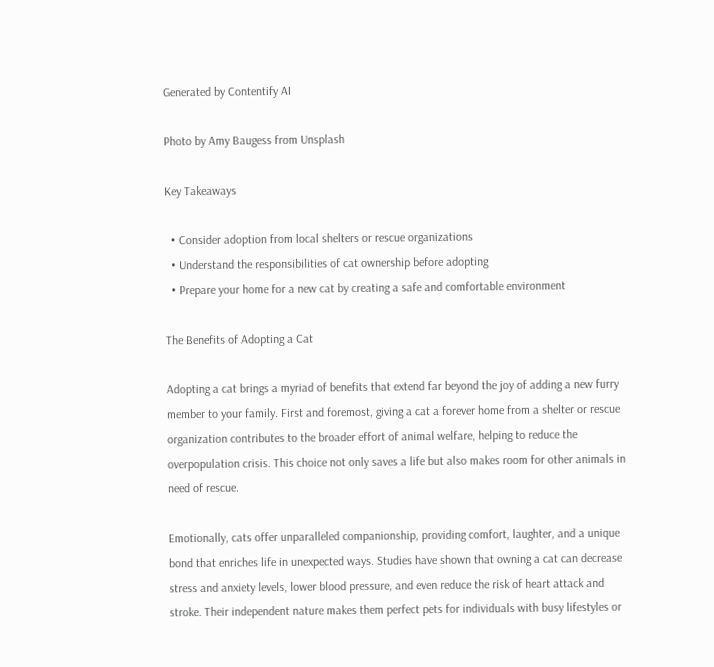Generated by Contentify AI

Photo by Amy Baugess from Unsplash

Key Takeaways

  • Consider adoption from local shelters or rescue organizations
  • Understand the responsibilities of cat ownership before adopting
  • Prepare your home for a new cat by creating a safe and comfortable environment

The Benefits of Adopting a Cat

Adopting a cat brings a myriad of benefits that extend far beyond the joy of adding a new furry member to your family. First and foremost, giving a cat a forever home from a shelter or rescue organization contributes to the broader effort of animal welfare, helping to reduce the overpopulation crisis. This choice not only saves a life but also makes room for other animals in need of rescue.

Emotionally, cats offer unparalleled companionship, providing comfort, laughter, and a unique bond that enriches life in unexpected ways. Studies have shown that owning a cat can decrease stress and anxiety levels, lower blood pressure, and even reduce the risk of heart attack and stroke. Their independent nature makes them perfect pets for individuals with busy lifestyles or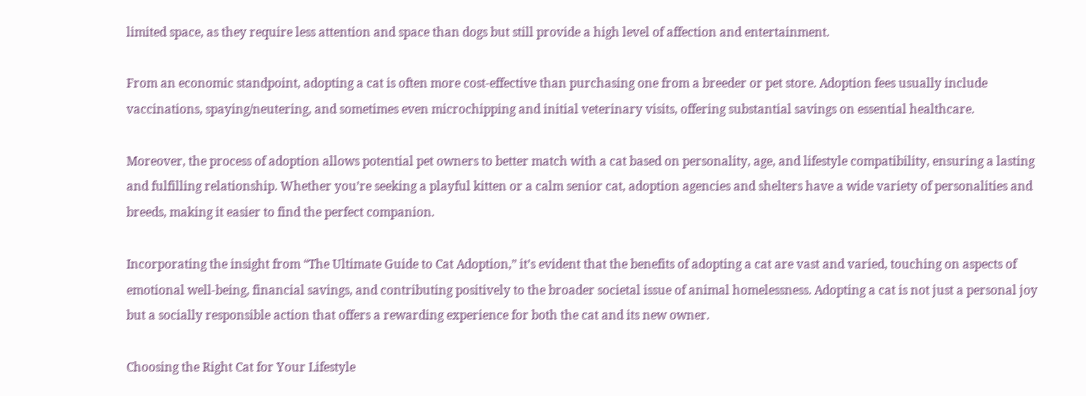limited space, as they require less attention and space than dogs but still provide a high level of affection and entertainment.

From an economic standpoint, adopting a cat is often more cost-effective than purchasing one from a breeder or pet store. Adoption fees usually include vaccinations, spaying/neutering, and sometimes even microchipping and initial veterinary visits, offering substantial savings on essential healthcare.

Moreover, the process of adoption allows potential pet owners to better match with a cat based on personality, age, and lifestyle compatibility, ensuring a lasting and fulfilling relationship. Whether you’re seeking a playful kitten or a calm senior cat, adoption agencies and shelters have a wide variety of personalities and breeds, making it easier to find the perfect companion.

Incorporating the insight from “The Ultimate Guide to Cat Adoption,” it’s evident that the benefits of adopting a cat are vast and varied, touching on aspects of emotional well-being, financial savings, and contributing positively to the broader societal issue of animal homelessness. Adopting a cat is not just a personal joy but a socially responsible action that offers a rewarding experience for both the cat and its new owner.

Choosing the Right Cat for Your Lifestyle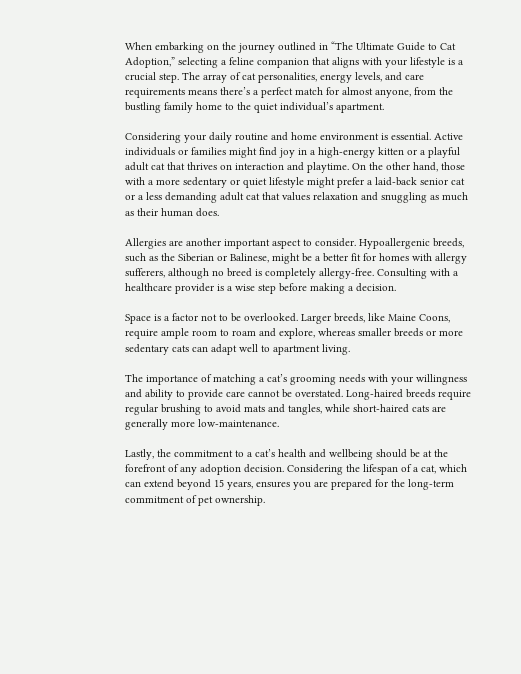When embarking on the journey outlined in “The Ultimate Guide to Cat Adoption,” selecting a feline companion that aligns with your lifestyle is a crucial step. The array of cat personalities, energy levels, and care requirements means there’s a perfect match for almost anyone, from the bustling family home to the quiet individual’s apartment.

Considering your daily routine and home environment is essential. Active individuals or families might find joy in a high-energy kitten or a playful adult cat that thrives on interaction and playtime. On the other hand, those with a more sedentary or quiet lifestyle might prefer a laid-back senior cat or a less demanding adult cat that values relaxation and snuggling as much as their human does.

Allergies are another important aspect to consider. Hypoallergenic breeds, such as the Siberian or Balinese, might be a better fit for homes with allergy sufferers, although no breed is completely allergy-free. Consulting with a healthcare provider is a wise step before making a decision.

Space is a factor not to be overlooked. Larger breeds, like Maine Coons, require ample room to roam and explore, whereas smaller breeds or more sedentary cats can adapt well to apartment living.

The importance of matching a cat’s grooming needs with your willingness and ability to provide care cannot be overstated. Long-haired breeds require regular brushing to avoid mats and tangles, while short-haired cats are generally more low-maintenance.

Lastly, the commitment to a cat’s health and wellbeing should be at the forefront of any adoption decision. Considering the lifespan of a cat, which can extend beyond 15 years, ensures you are prepared for the long-term commitment of pet ownership.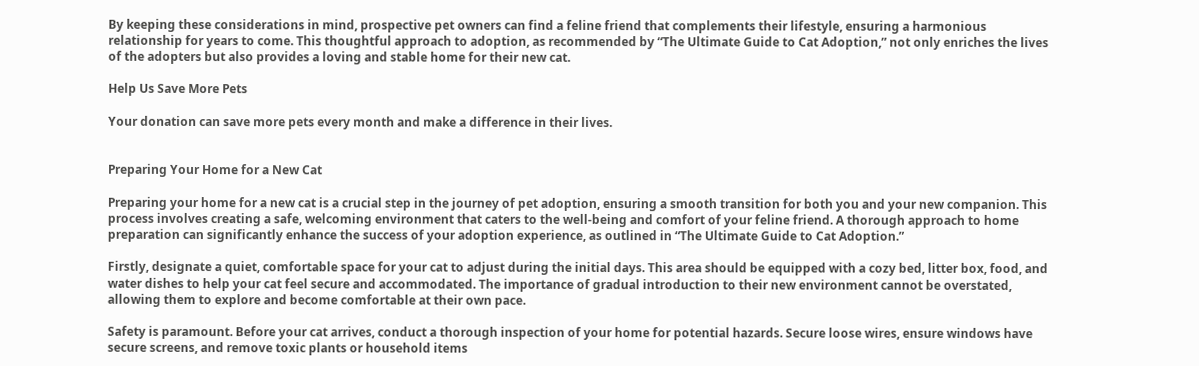By keeping these considerations in mind, prospective pet owners can find a feline friend that complements their lifestyle, ensuring a harmonious relationship for years to come. This thoughtful approach to adoption, as recommended by “The Ultimate Guide to Cat Adoption,” not only enriches the lives of the adopters but also provides a loving and stable home for their new cat.

Help Us Save More Pets

Your donation can save more pets every month and make a difference in their lives.


Preparing Your Home for a New Cat

Preparing your home for a new cat is a crucial step in the journey of pet adoption, ensuring a smooth transition for both you and your new companion. This process involves creating a safe, welcoming environment that caters to the well-being and comfort of your feline friend. A thorough approach to home preparation can significantly enhance the success of your adoption experience, as outlined in “The Ultimate Guide to Cat Adoption.”

Firstly, designate a quiet, comfortable space for your cat to adjust during the initial days. This area should be equipped with a cozy bed, litter box, food, and water dishes to help your cat feel secure and accommodated. The importance of gradual introduction to their new environment cannot be overstated, allowing them to explore and become comfortable at their own pace.

Safety is paramount. Before your cat arrives, conduct a thorough inspection of your home for potential hazards. Secure loose wires, ensure windows have secure screens, and remove toxic plants or household items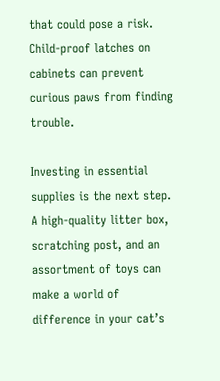that could pose a risk. Child-proof latches on cabinets can prevent curious paws from finding trouble.

Investing in essential supplies is the next step. A high-quality litter box, scratching post, and an assortment of toys can make a world of difference in your cat’s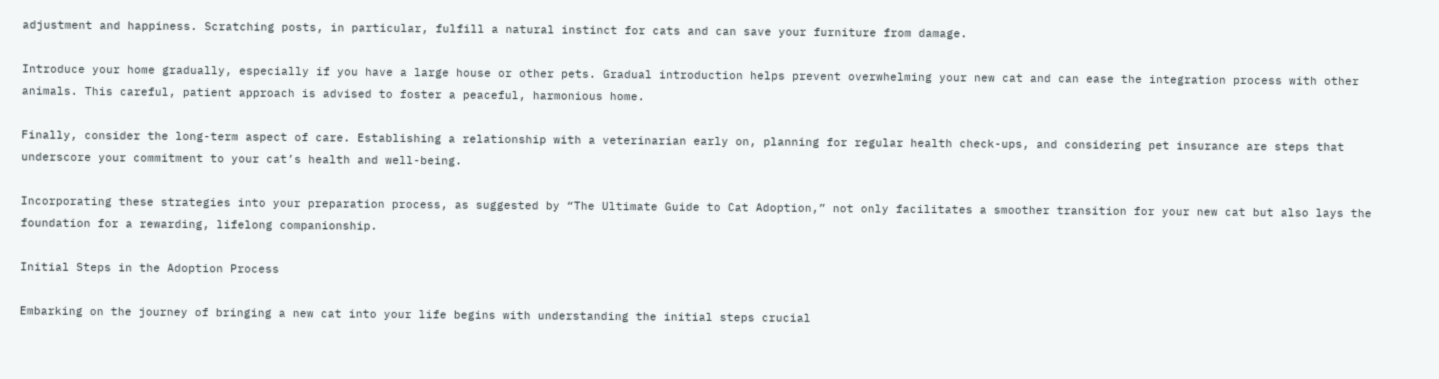adjustment and happiness. Scratching posts, in particular, fulfill a natural instinct for cats and can save your furniture from damage.

Introduce your home gradually, especially if you have a large house or other pets. Gradual introduction helps prevent overwhelming your new cat and can ease the integration process with other animals. This careful, patient approach is advised to foster a peaceful, harmonious home.

Finally, consider the long-term aspect of care. Establishing a relationship with a veterinarian early on, planning for regular health check-ups, and considering pet insurance are steps that underscore your commitment to your cat’s health and well-being.

Incorporating these strategies into your preparation process, as suggested by “The Ultimate Guide to Cat Adoption,” not only facilitates a smoother transition for your new cat but also lays the foundation for a rewarding, lifelong companionship.

Initial Steps in the Adoption Process

Embarking on the journey of bringing a new cat into your life begins with understanding the initial steps crucial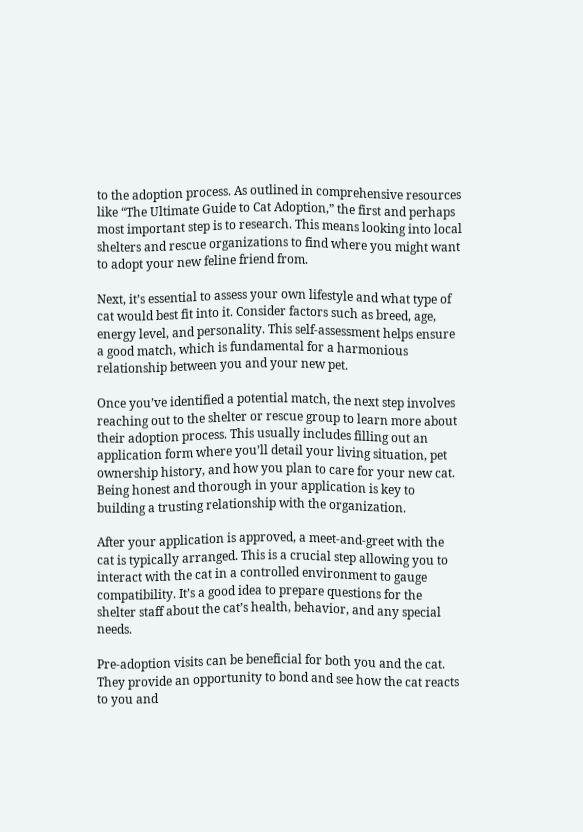to the adoption process. As outlined in comprehensive resources like “The Ultimate Guide to Cat Adoption,” the first and perhaps most important step is to research. This means looking into local shelters and rescue organizations to find where you might want to adopt your new feline friend from.

Next, it’s essential to assess your own lifestyle and what type of cat would best fit into it. Consider factors such as breed, age, energy level, and personality. This self-assessment helps ensure a good match, which is fundamental for a harmonious relationship between you and your new pet.

Once you’ve identified a potential match, the next step involves reaching out to the shelter or rescue group to learn more about their adoption process. This usually includes filling out an application form where you’ll detail your living situation, pet ownership history, and how you plan to care for your new cat. Being honest and thorough in your application is key to building a trusting relationship with the organization.

After your application is approved, a meet-and-greet with the cat is typically arranged. This is a crucial step allowing you to interact with the cat in a controlled environment to gauge compatibility. It’s a good idea to prepare questions for the shelter staff about the cat’s health, behavior, and any special needs.

Pre-adoption visits can be beneficial for both you and the cat. They provide an opportunity to bond and see how the cat reacts to you and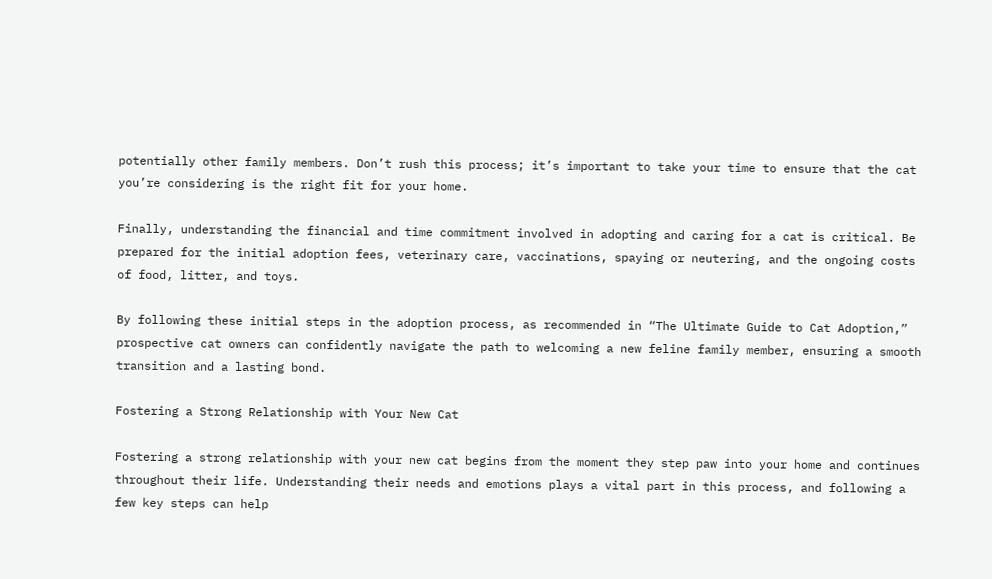potentially other family members. Don’t rush this process; it’s important to take your time to ensure that the cat you’re considering is the right fit for your home.

Finally, understanding the financial and time commitment involved in adopting and caring for a cat is critical. Be prepared for the initial adoption fees, veterinary care, vaccinations, spaying or neutering, and the ongoing costs of food, litter, and toys.

By following these initial steps in the adoption process, as recommended in “The Ultimate Guide to Cat Adoption,” prospective cat owners can confidently navigate the path to welcoming a new feline family member, ensuring a smooth transition and a lasting bond.

Fostering a Strong Relationship with Your New Cat

Fostering a strong relationship with your new cat begins from the moment they step paw into your home and continues throughout their life. Understanding their needs and emotions plays a vital part in this process, and following a few key steps can help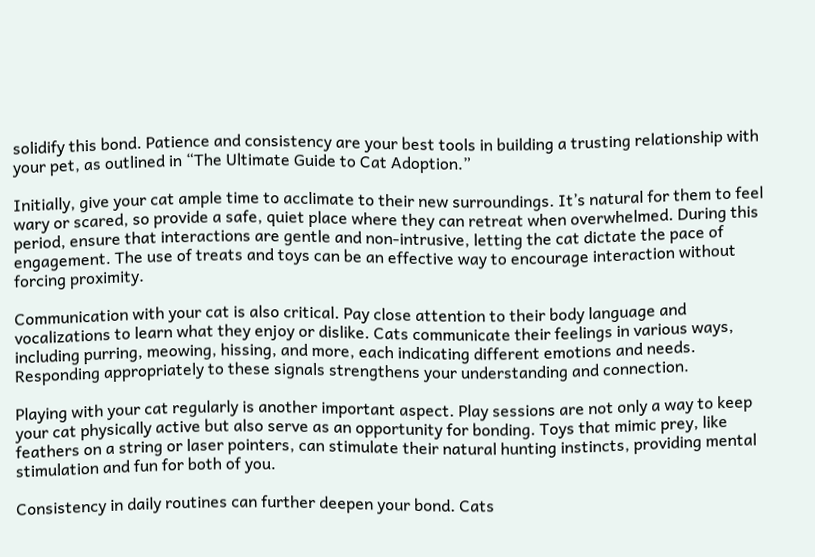solidify this bond. Patience and consistency are your best tools in building a trusting relationship with your pet, as outlined in “The Ultimate Guide to Cat Adoption.”

Initially, give your cat ample time to acclimate to their new surroundings. It’s natural for them to feel wary or scared, so provide a safe, quiet place where they can retreat when overwhelmed. During this period, ensure that interactions are gentle and non-intrusive, letting the cat dictate the pace of engagement. The use of treats and toys can be an effective way to encourage interaction without forcing proximity.

Communication with your cat is also critical. Pay close attention to their body language and vocalizations to learn what they enjoy or dislike. Cats communicate their feelings in various ways, including purring, meowing, hissing, and more, each indicating different emotions and needs. Responding appropriately to these signals strengthens your understanding and connection.

Playing with your cat regularly is another important aspect. Play sessions are not only a way to keep your cat physically active but also serve as an opportunity for bonding. Toys that mimic prey, like feathers on a string or laser pointers, can stimulate their natural hunting instincts, providing mental stimulation and fun for both of you.

Consistency in daily routines can further deepen your bond. Cats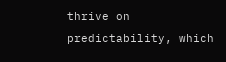thrive on predictability, which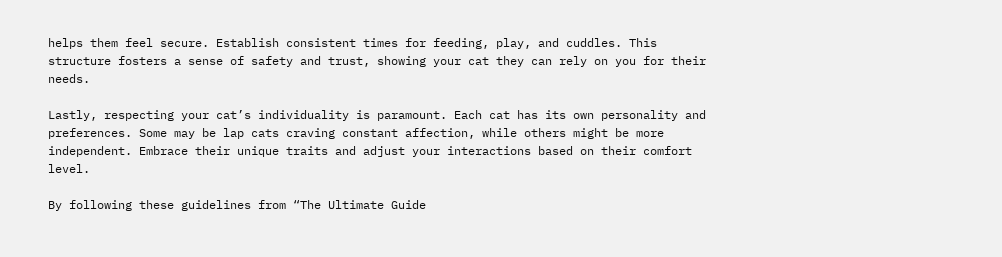helps them feel secure. Establish consistent times for feeding, play, and cuddles. This structure fosters a sense of safety and trust, showing your cat they can rely on you for their needs.

Lastly, respecting your cat’s individuality is paramount. Each cat has its own personality and preferences. Some may be lap cats craving constant affection, while others might be more independent. Embrace their unique traits and adjust your interactions based on their comfort level.

By following these guidelines from “The Ultimate Guide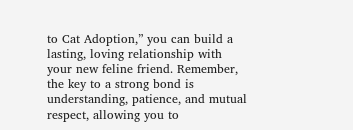to Cat Adoption,” you can build a lasting, loving relationship with your new feline friend. Remember, the key to a strong bond is understanding, patience, and mutual respect, allowing you to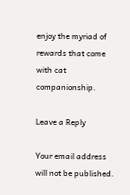enjoy the myriad of rewards that come with cat companionship.

Leave a Reply

Your email address will not be published.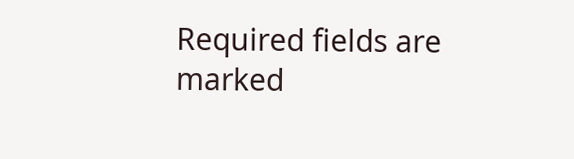Required fields are marked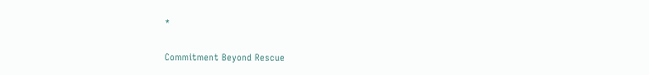*

Commitment Beyond Rescue